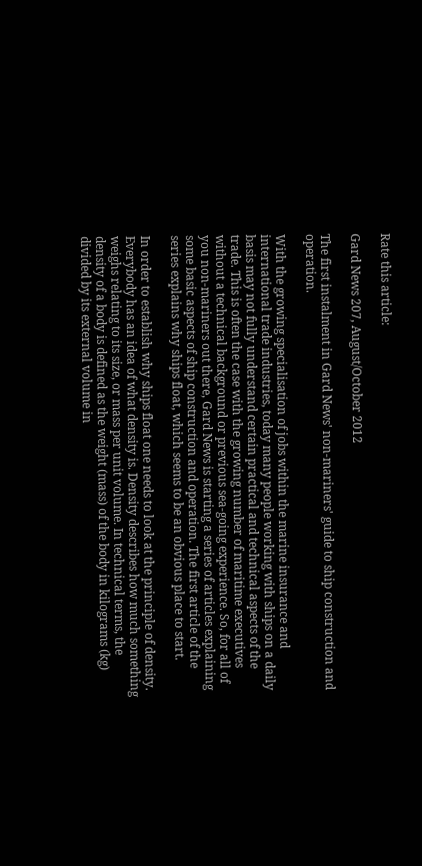Rate this article:

Gard News 207, August/October 2012

The first instalment in Gard News' non-mariners' guide to ship construction and operation.

With the growing specialisation of jobs within the marine insurance and international trade industries, today many people working with ships on a daily basis may not fully understand certain practical and technical aspects of the trade. This is often the case with the growing number of maritime executives without a technical background or previous sea-going experience. So, for all of you non-mariners out there, Gard News is starting a series of articles explaining some basic aspects of ship construction and operation. The first article of the series explains why ships float, which seems to be an obvious place to start.

In order to establish why ships float one needs to look at the principle of density. Everybody has an idea of what density is. Density describes how much something weighs relating to its size, or mass per unit volume. In technical terms, the density of a body is defined as the weight (mass) of the body in kilograms (kg) divided by its external volume in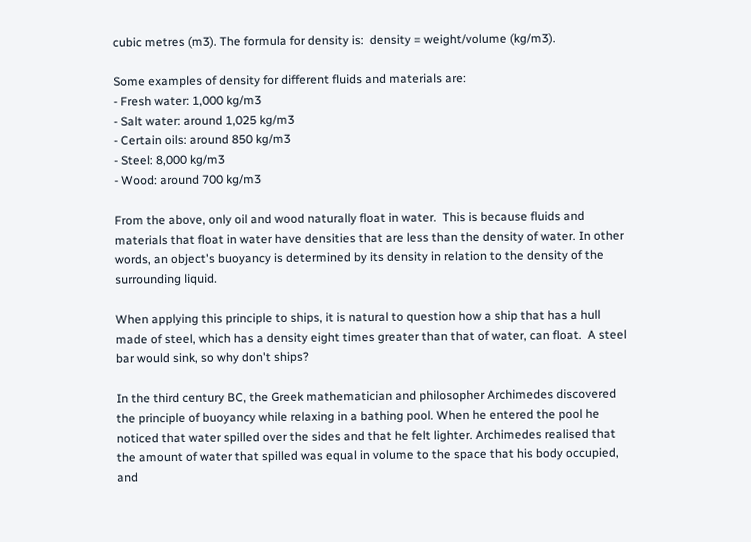cubic metres (m3). The formula for density is:  density = weight/volume (kg/m3).

Some examples of density for different fluids and materials are:
- Fresh water: 1,000 kg/m3
- Salt water: around 1,025 kg/m3
- Certain oils: around 850 kg/m3
- Steel: 8,000 kg/m3
- Wood: around 700 kg/m3

From the above, only oil and wood naturally float in water.  This is because fluids and materials that float in water have densities that are less than the density of water. In other words, an object's buoyancy is determined by its density in relation to the density of the surrounding liquid.

When applying this principle to ships, it is natural to question how a ship that has a hull made of steel, which has a density eight times greater than that of water, can float.  A steel bar would sink, so why don't ships?

In the third century BC, the Greek mathematician and philosopher Archimedes discovered the principle of buoyancy while relaxing in a bathing pool. When he entered the pool he noticed that water spilled over the sides and that he felt lighter. Archimedes realised that the amount of water that spilled was equal in volume to the space that his body occupied, and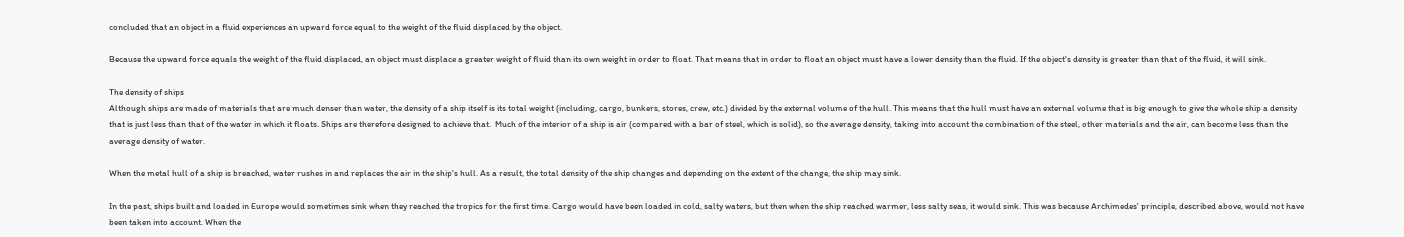concluded that an object in a fluid experiences an upward force equal to the weight of the fluid displaced by the object.

Because the upward force equals the weight of the fluid displaced, an object must displace a greater weight of fluid than its own weight in order to float. That means that in order to float an object must have a lower density than the fluid. If the object's density is greater than that of the fluid, it will sink.

The density of ships
Although ships are made of materials that are much denser than water, the density of a ship itself is its total weight (including, cargo, bunkers, stores, crew, etc.) divided by the external volume of the hull. This means that the hull must have an external volume that is big enough to give the whole ship a density that is just less than that of the water in which it floats. Ships are therefore designed to achieve that.  Much of the interior of a ship is air (compared with a bar of steel, which is solid), so the average density, taking into account the combination of the steel, other materials and the air, can become less than the average density of water.

When the metal hull of a ship is breached, water rushes in and replaces the air in the ship's hull. As a result, the total density of the ship changes and depending on the extent of the change, the ship may sink.

In the past, ships built and loaded in Europe would sometimes sink when they reached the tropics for the first time. Cargo would have been loaded in cold, salty waters, but then when the ship reached warmer, less salty seas, it would sink. This was because Archimedes' principle, described above, would not have been taken into account. When the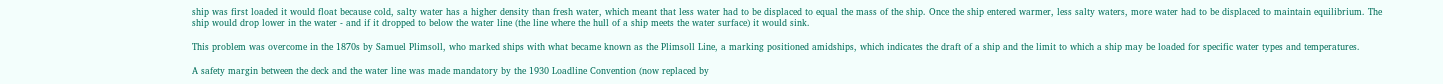ship was first loaded it would float because cold, salty water has a higher density than fresh water, which meant that less water had to be displaced to equal the mass of the ship. Once the ship entered warmer, less salty waters, more water had to be displaced to maintain equilibrium. The ship would drop lower in the water - and if it dropped to below the water line (the line where the hull of a ship meets the water surface) it would sink.

This problem was overcome in the 1870s by Samuel Plimsoll, who marked ships with what became known as the Plimsoll Line, a marking positioned amidships, which indicates the draft of a ship and the limit to which a ship may be loaded for specific water types and temperatures.

A safety margin between the deck and the water line was made mandatory by the 1930 Loadline Convention (now replaced by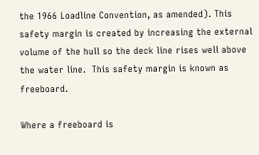the 1966 Loadline Convention, as amended). This safety margin is created by increasing the external volume of the hull so the deck line rises well above the water line.  This safety margin is known as freeboard.

Where a freeboard is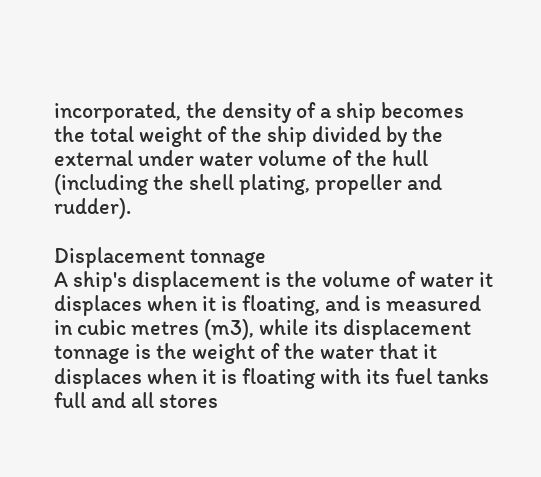incorporated, the density of a ship becomes the total weight of the ship divided by the external under water volume of the hull (including the shell plating, propeller and rudder).

Displacement tonnage
A ship's displacement is the volume of water it displaces when it is floating, and is measured in cubic metres (m3), while its displacement tonnage is the weight of the water that it displaces when it is floating with its fuel tanks full and all stores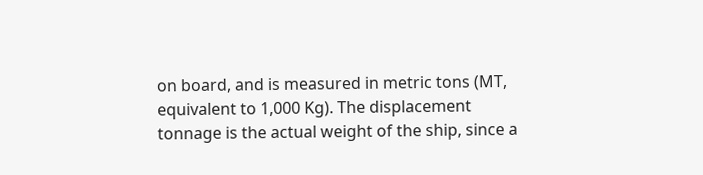on board, and is measured in metric tons (MT, equivalent to 1,000 Kg). The displacement tonnage is the actual weight of the ship, since a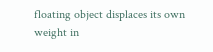floating object displaces its own weight in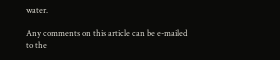water.

Any comments on this article can be e-mailed to the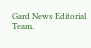Gard News Editorial Team.